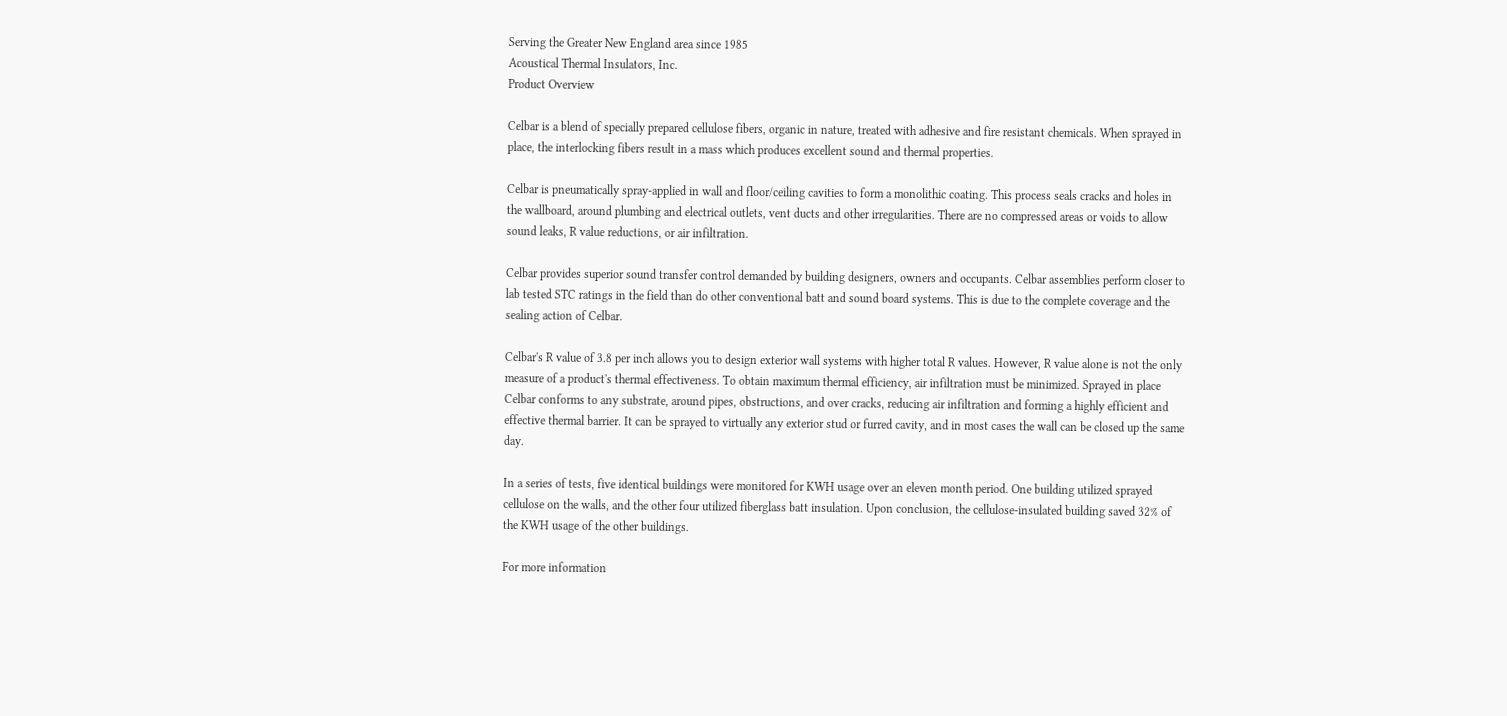Serving the Greater New England area since 1985
Acoustical Thermal Insulators, Inc.
Product Overview

Celbar is a blend of specially prepared cellulose fibers, organic in nature, treated with adhesive and fire resistant chemicals. When sprayed in place, the interlocking fibers result in a mass which produces excellent sound and thermal properties.

Celbar is pneumatically spray-applied in wall and floor/ceiling cavities to form a monolithic coating. This process seals cracks and holes in the wallboard, around plumbing and electrical outlets, vent ducts and other irregularities. There are no compressed areas or voids to allow sound leaks, R value reductions, or air infiltration.

Celbar provides superior sound transfer control demanded by building designers, owners and occupants. Celbar assemblies perform closer to lab tested STC ratings in the field than do other conventional batt and sound board systems. This is due to the complete coverage and the sealing action of Celbar.

Celbar's R value of 3.8 per inch allows you to design exterior wall systems with higher total R values. However, R value alone is not the only measure of a product's thermal effectiveness. To obtain maximum thermal efficiency, air infiltration must be minimized. Sprayed in place Celbar conforms to any substrate, around pipes, obstructions, and over cracks, reducing air infiltration and forming a highly efficient and effective thermal barrier. It can be sprayed to virtually any exterior stud or furred cavity, and in most cases the wall can be closed up the same day.

In a series of tests, five identical buildings were monitored for KWH usage over an eleven month period. One building utilized sprayed cellulose on the walls, and the other four utilized fiberglass batt insulation. Upon conclusion, the cellulose-insulated building saved 32% of the KWH usage of the other buildings.

For more information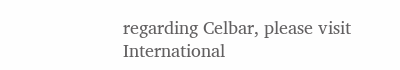regarding Celbar, please visit International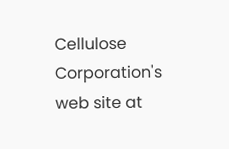Cellulose Corporation's web site at